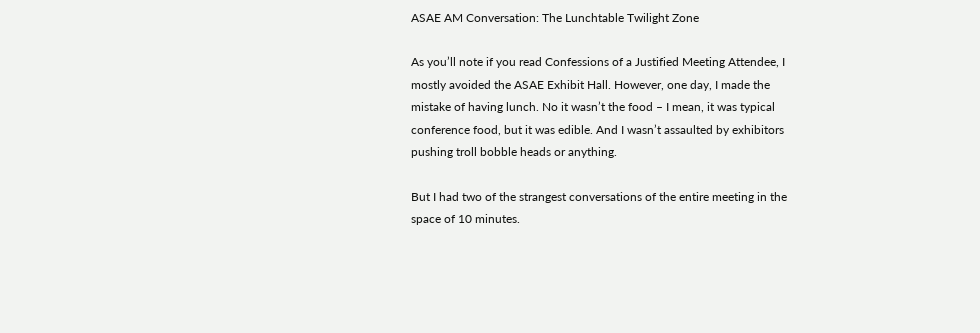ASAE AM Conversation: The Lunchtable Twilight Zone

As you’ll note if you read Confessions of a Justified Meeting Attendee, I mostly avoided the ASAE Exhibit Hall. However, one day, I made the mistake of having lunch. No it wasn’t the food – I mean, it was typical conference food, but it was edible. And I wasn’t assaulted by exhibitors pushing troll bobble heads or anything.

But I had two of the strangest conversations of the entire meeting in the space of 10 minutes.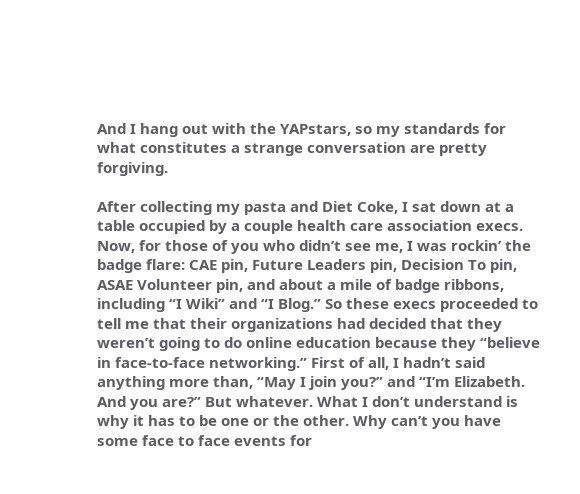And I hang out with the YAPstars, so my standards for what constitutes a strange conversation are pretty forgiving.

After collecting my pasta and Diet Coke, I sat down at a table occupied by a couple health care association execs. Now, for those of you who didn’t see me, I was rockin’ the badge flare: CAE pin, Future Leaders pin, Decision To pin, ASAE Volunteer pin, and about a mile of badge ribbons, including “I Wiki” and “I Blog.” So these execs proceeded to tell me that their organizations had decided that they weren’t going to do online education because they “believe in face-to-face networking.” First of all, I hadn’t said anything more than, “May I join you?” and “I’m Elizabeth. And you are?” But whatever. What I don’t understand is why it has to be one or the other. Why can’t you have some face to face events for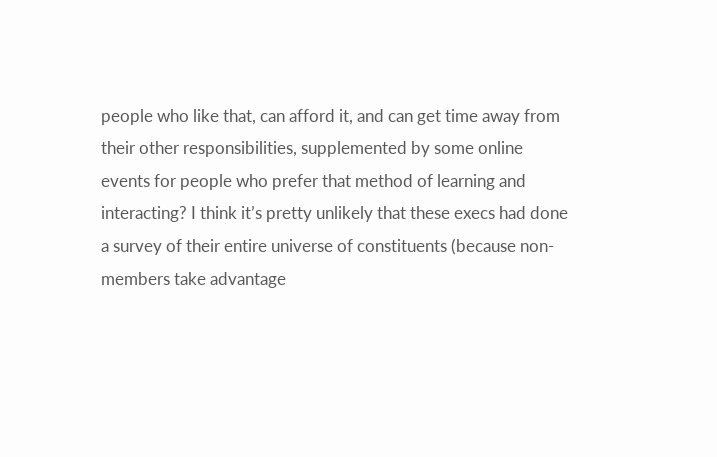people who like that, can afford it, and can get time away from their other responsibilities, supplemented by some online events for people who prefer that method of learning and interacting? I think it’s pretty unlikely that these execs had done a survey of their entire universe of constituents (because non-members take advantage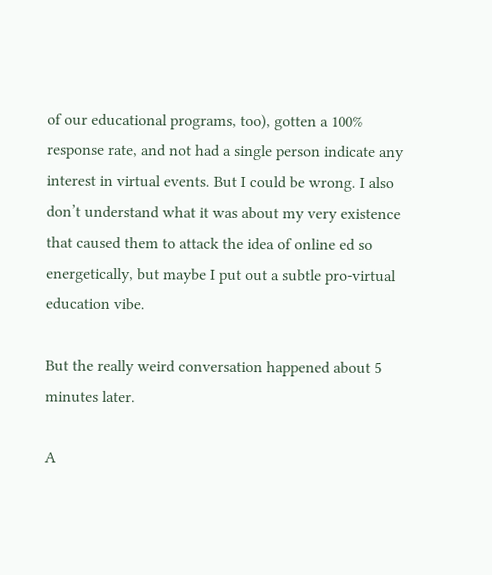of our educational programs, too), gotten a 100% response rate, and not had a single person indicate any interest in virtual events. But I could be wrong. I also don’t understand what it was about my very existence that caused them to attack the idea of online ed so energetically, but maybe I put out a subtle pro-virtual education vibe.

But the really weird conversation happened about 5 minutes later.

A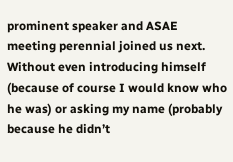prominent speaker and ASAE meeting perennial joined us next. Without even introducing himself (because of course I would know who he was) or asking my name (probably because he didn’t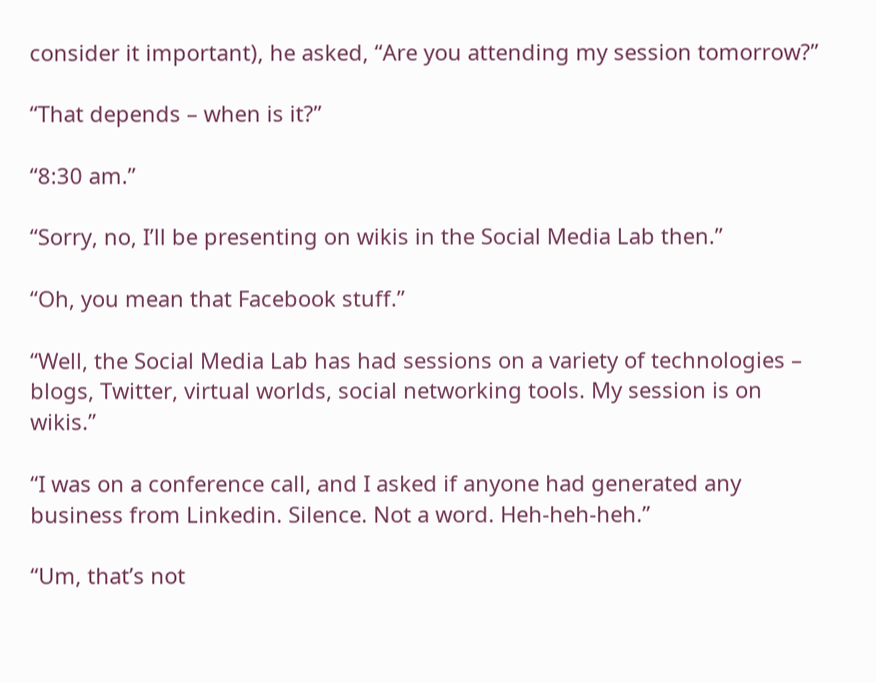consider it important), he asked, “Are you attending my session tomorrow?”

“That depends – when is it?”

“8:30 am.”

“Sorry, no, I’ll be presenting on wikis in the Social Media Lab then.”

“Oh, you mean that Facebook stuff.”

“Well, the Social Media Lab has had sessions on a variety of technologies – blogs, Twitter, virtual worlds, social networking tools. My session is on wikis.”

“I was on a conference call, and I asked if anyone had generated any business from Linkedin. Silence. Not a word. Heh-heh-heh.”

“Um, that’s not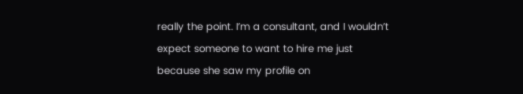really the point. I’m a consultant, and I wouldn’t expect someone to want to hire me just because she saw my profile on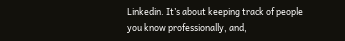Linkedin. It’s about keeping track of people you know professionally, and,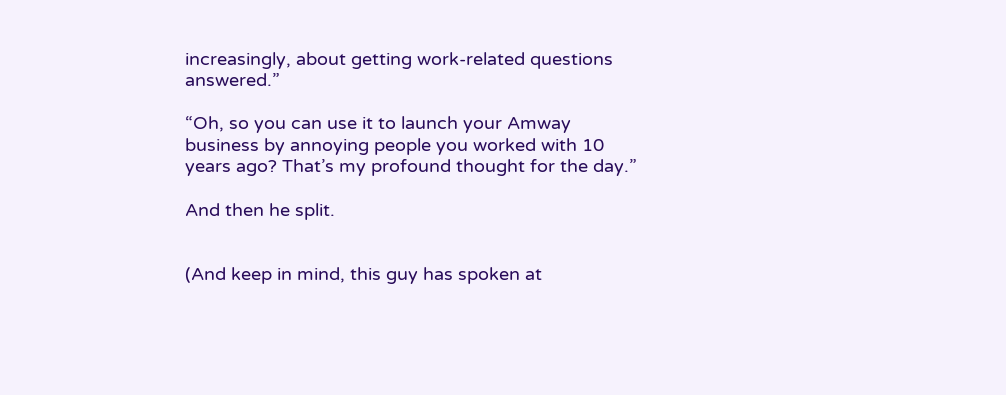increasingly, about getting work-related questions answered.”

“Oh, so you can use it to launch your Amway business by annoying people you worked with 10 years ago? That’s my profound thought for the day.”

And then he split.


(And keep in mind, this guy has spoken at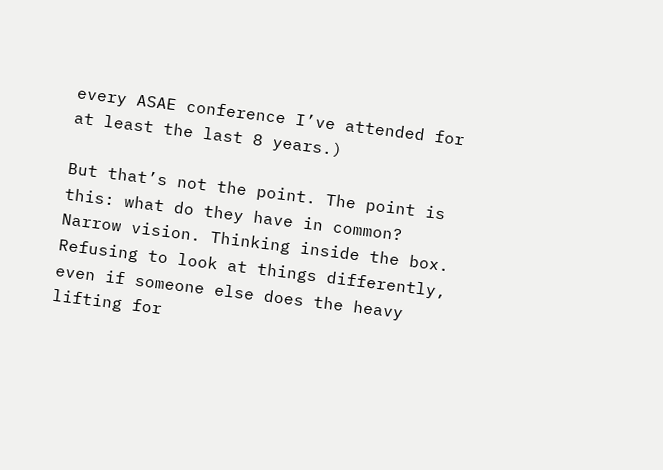every ASAE conference I’ve attended for at least the last 8 years.)

But that’s not the point. The point is this: what do they have in common? Narrow vision. Thinking inside the box. Refusing to look at things differently, even if someone else does the heavy lifting for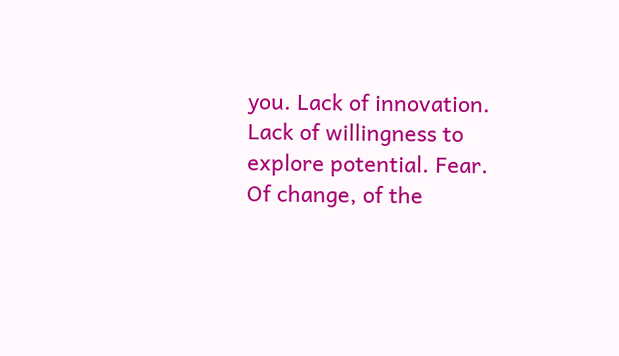you. Lack of innovation. Lack of willingness to explore potential. Fear. Of change, of the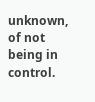unknown, of not being in control.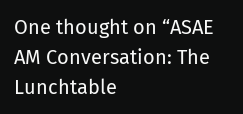One thought on “ASAE AM Conversation: The Lunchtable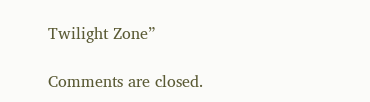Twilight Zone”

Comments are closed.